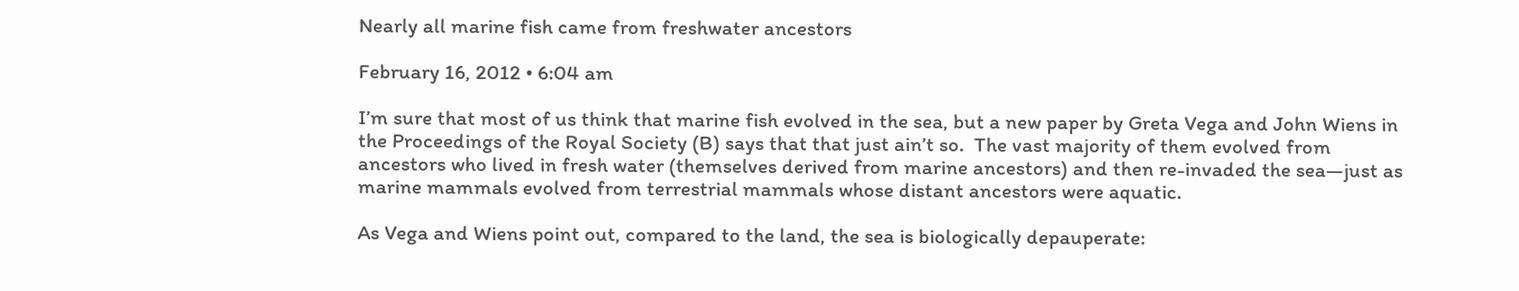Nearly all marine fish came from freshwater ancestors

February 16, 2012 • 6:04 am

I’m sure that most of us think that marine fish evolved in the sea, but a new paper by Greta Vega and John Wiens in the Proceedings of the Royal Society (B) says that that just ain’t so.  The vast majority of them evolved from ancestors who lived in fresh water (themselves derived from marine ancestors) and then re-invaded the sea—just as marine mammals evolved from terrestrial mammals whose distant ancestors were aquatic.

As Vega and Wiens point out, compared to the land, the sea is biologically depauperate: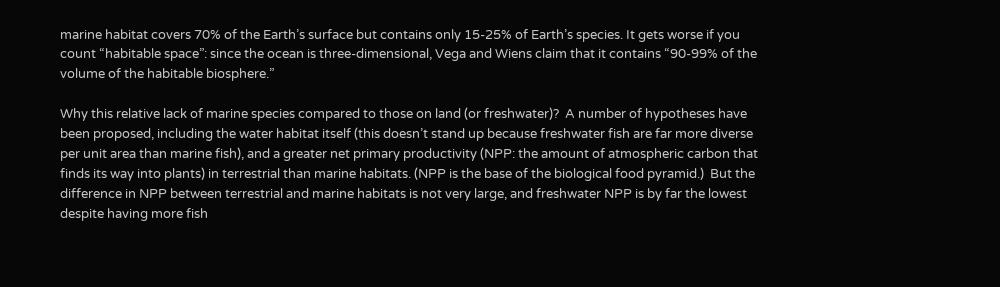marine habitat covers 70% of the Earth’s surface but contains only 15-25% of Earth’s species. It gets worse if you count “habitable space”: since the ocean is three-dimensional, Vega and Wiens claim that it contains “90-99% of the volume of the habitable biosphere.”

Why this relative lack of marine species compared to those on land (or freshwater)?  A number of hypotheses have been proposed, including the water habitat itself (this doesn’t stand up because freshwater fish are far more diverse per unit area than marine fish), and a greater net primary productivity (NPP: the amount of atmospheric carbon that finds its way into plants) in terrestrial than marine habitats. (NPP is the base of the biological food pyramid.)  But the difference in NPP between terrestrial and marine habitats is not very large, and freshwater NPP is by far the lowest despite having more fish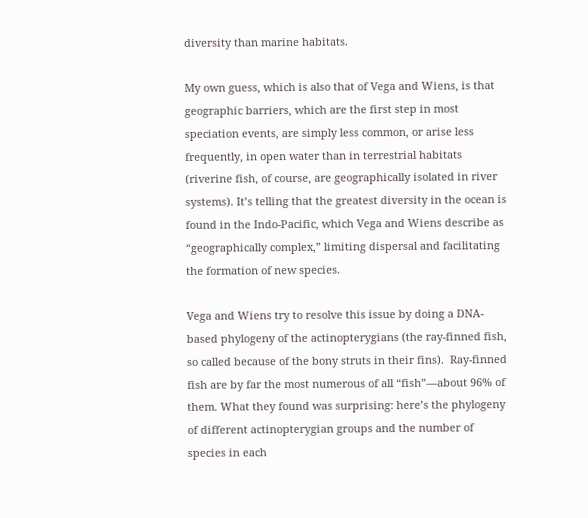diversity than marine habitats.

My own guess, which is also that of Vega and Wiens, is that geographic barriers, which are the first step in most speciation events, are simply less common, or arise less frequently, in open water than in terrestrial habitats (riverine fish, of course, are geographically isolated in river systems). It’s telling that the greatest diversity in the ocean is found in the Indo-Pacific, which Vega and Wiens describe as “geographically complex,” limiting dispersal and facilitating the formation of new species.

Vega and Wiens try to resolve this issue by doing a DNA-based phylogeny of the actinopterygians (the ray-finned fish, so called because of the bony struts in their fins).  Ray-finned fish are by far the most numerous of all “fish”—about 96% of them. What they found was surprising: here’s the phylogeny of different actinopterygian groups and the number of species in each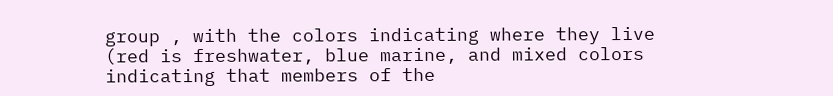group , with the colors indicating where they live (red is freshwater, blue marine, and mixed colors indicating that members of the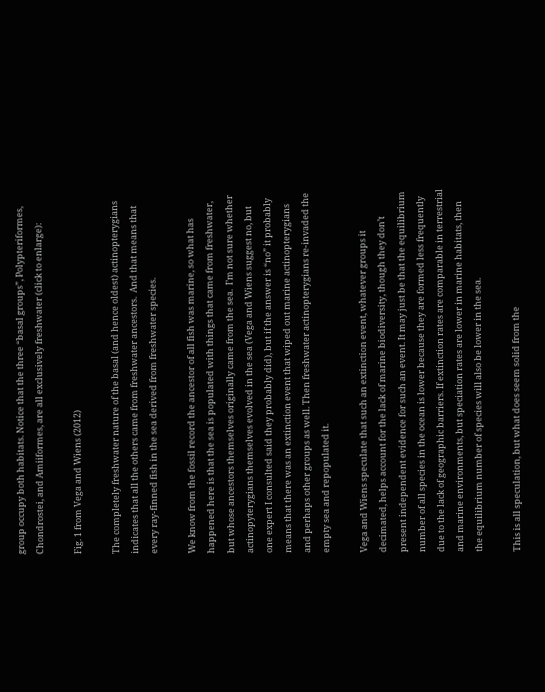group occupy both habitats. Notice that the three “basal groups”, Polypteriformes, Chondrostei, and Amiiformes, are all exclusively freshwater (click to enlarge):

Fig. 1 from Vega and Wiens (2012)

The completely freshwater nature of the basal (and hence oldest) actinopterygians indicates that all the others came from freshwater ancestors.  And that means that every ray-finned fish in the sea derived from freshwater species.

We know from the fossil record the ancestor of all fish was marine, so what has happened here is that the sea is populated with things that came from freshwater, but whose ancestors themselves originally came from the sea.  I’m not sure whether actinopyterygians themselves evolved in the sea (Vega and Wiens suggest no, but one expert I consulted said they probably did), but if the answer is “no” it probably means that there was an extinction event that wiped out marine actinopterygians and perhaps other groups as well. Then freshwater actinopterygians re-invaded the empty sea and repopulated it.

Vega and Wiens speculate that such an extinction event, whatever groups it decimated, helps account for the lack of marine biodiversity, though they don’t present independent evidence for such an event. It may just be that the equilibrium number of all species in the ocean is lower because they are formed less frequently due to the lack of geographic barriers. If extinction rates are comparable in terrestrial and marine environments, but speciation rates are lower in marine habitats, then the equilibrium number of species will also be lower in the sea.

This is all speculation, but what does seem solid from the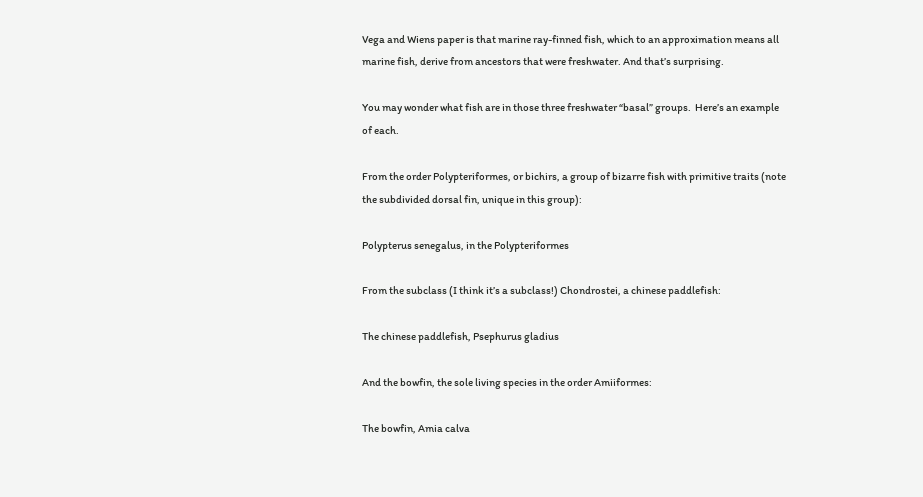Vega and Wiens paper is that marine ray-finned fish, which to an approximation means all marine fish, derive from ancestors that were freshwater. And that’s surprising.

You may wonder what fish are in those three freshwater “basal” groups.  Here’s an example of each.

From the order Polypteriformes, or bichirs, a group of bizarre fish with primitive traits (note the subdivided dorsal fin, unique in this group):

Polypterus senegalus, in the Polypteriformes

From the subclass (I think it’s a subclass!) Chondrostei, a chinese paddlefish:

The chinese paddlefish, Psephurus gladius

And the bowfin, the sole living species in the order Amiiformes:

The bowfin, Amia calva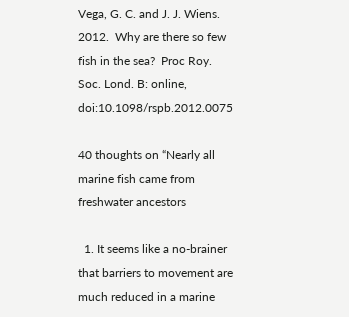Vega, G. C. and J. J. Wiens. 2012.  Why are there so few fish in the sea?  Proc Roy. Soc. Lond. B: online, doi:10.1098/rspb.2012.0075

40 thoughts on “Nearly all marine fish came from freshwater ancestors

  1. It seems like a no-brainer that barriers to movement are much reduced in a marine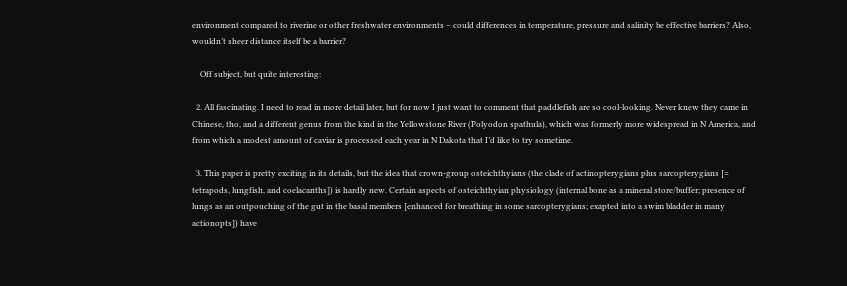environment compared to riverine or other freshwater environments – could differences in temperature, pressure and salinity be effective barriers? Also, wouldn’t sheer distance itself be a barrier?

    Off subject, but quite interesting:

  2. All fascinating. I need to read in more detail later, but for now I just want to comment that paddlefish are so cool-looking. Never knew they came in Chinese, tho, and a different genus from the kind in the Yellowstone River (Polyodon spathula), which was formerly more widespread in N America, and from which a modest amount of caviar is processed each year in N Dakota that I’d like to try sometime.

  3. This paper is pretty exciting in its details, but the idea that crown-group osteichthyians (the clade of actinopterygians plus sarcopterygians [= tetrapods, lungfish, and coelacanths]) is hardly new. Certain aspects of osteichthyian physiology (internal bone as a mineral store/buffer; presence of lungs as an outpouching of the gut in the basal members [enhanced for breathing in some sarcopterygians; exapted into a swim bladder in many actionopts]) have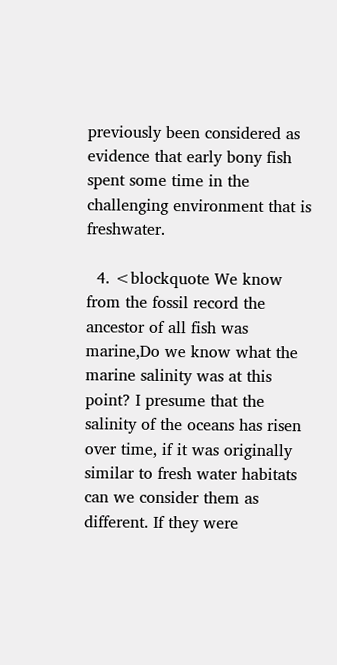previously been considered as evidence that early bony fish spent some time in the challenging environment that is freshwater.

  4. <blockquote We know from the fossil record the ancestor of all fish was marine,Do we know what the marine salinity was at this point? I presume that the salinity of the oceans has risen over time, if it was originally similar to fresh water habitats can we consider them as different. If they were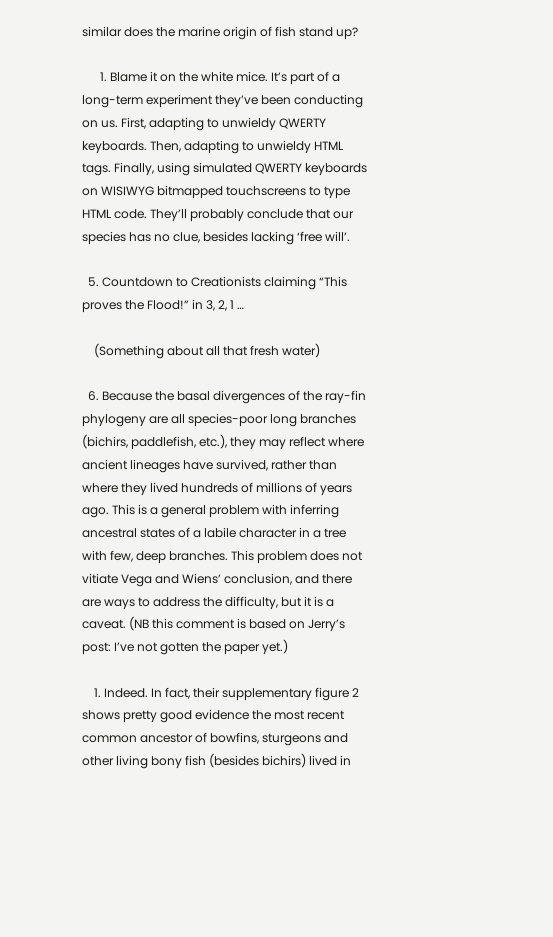similar does the marine origin of fish stand up?

      1. Blame it on the white mice. It’s part of a long-term experiment they’ve been conducting on us. First, adapting to unwieldy QWERTY keyboards. Then, adapting to unwieldy HTML tags. Finally, using simulated QWERTY keyboards on WISIWYG bitmapped touchscreens to type HTML code. They’ll probably conclude that our species has no clue, besides lacking ‘free will’.

  5. Countdown to Creationists claiming “This proves the Flood!” in 3, 2, 1 …

    (Something about all that fresh water)

  6. Because the basal divergences of the ray-fin phylogeny are all species-poor long branches (bichirs, paddlefish, etc.), they may reflect where ancient lineages have survived, rather than where they lived hundreds of millions of years ago. This is a general problem with inferring ancestral states of a labile character in a tree with few, deep branches. This problem does not vitiate Vega and Wiens’ conclusion, and there are ways to address the difficulty, but it is a caveat. (NB this comment is based on Jerry’s post: I’ve not gotten the paper yet.)

    1. Indeed. In fact, their supplementary figure 2 shows pretty good evidence the most recent common ancestor of bowfins, sturgeons and other living bony fish (besides bichirs) lived in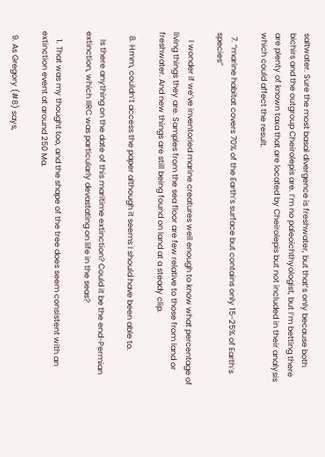saltwater. Sure the most basal divergence is freshwater, but that’s only because both bichirs and the outgroup Cheirolepis are. I’m no paleoichthyologist, but I’m betting there are plenty of known taxa that are located by Cheirolepis but not included in their analysis which could affect the result.

  7. “marine habitat covers 70% of the Earth’s surface but contains only 15-25% of Earth’s species”

    I wonder if we’ve inventoried marine creatures well enough to know what percentage of living things they are. Samples from the sea floor are few relative to those from land or freshwater. And new things are still being found on land at a steady clip.

  8. Hmm, couldn’t access the paper although it seems I should have been able to.

    Is there anything on the date of this maritime extinction? Could it be the end-Permian extinction, which IIRC was particularly devastating on life in the seas?

    1. That was my thought too, and the shape of the tree does seem consistent with an extinction event at around 250 Ma.

  9. As Gregory (#8) says,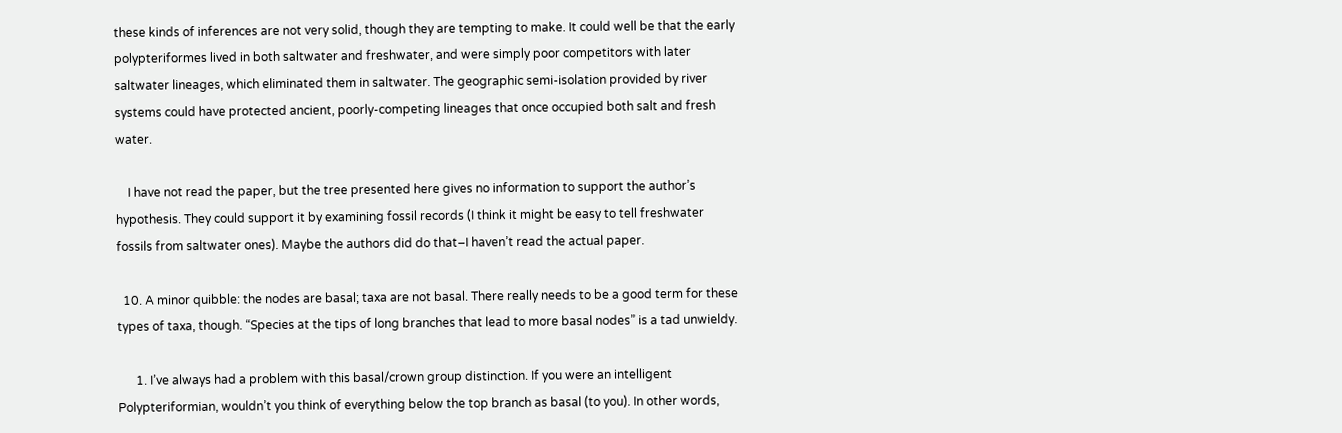these kinds of inferences are not very solid, though they are tempting to make. It could well be that the early polypteriformes lived in both saltwater and freshwater, and were simply poor competitors with later saltwater lineages, which eliminated them in saltwater. The geographic semi-isolation provided by river systems could have protected ancient, poorly-competing lineages that once occupied both salt and fresh water.

    I have not read the paper, but the tree presented here gives no information to support the author’s hypothesis. They could support it by examining fossil records (I think it might be easy to tell freshwater fossils from saltwater ones). Maybe the authors did do that–I haven’t read the actual paper.

  10. A minor quibble: the nodes are basal; taxa are not basal. There really needs to be a good term for these types of taxa, though. “Species at the tips of long branches that lead to more basal nodes” is a tad unwieldy.

      1. I’ve always had a problem with this basal/crown group distinction. If you were an intelligent Polypteriformian, wouldn’t you think of everything below the top branch as basal (to you). In other words,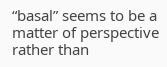“basal” seems to be a matter of perspective rather than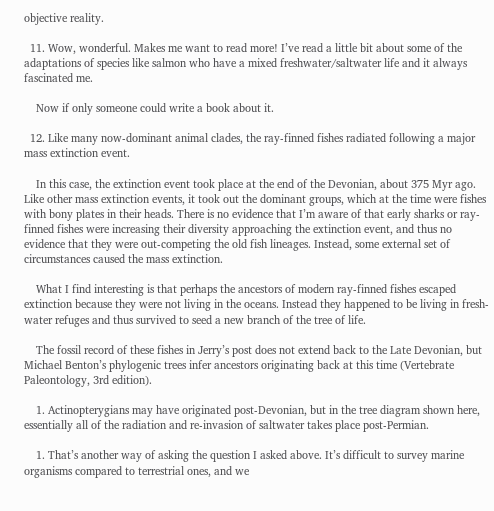objective reality.

  11. Wow, wonderful. Makes me want to read more! I’ve read a little bit about some of the adaptations of species like salmon who have a mixed freshwater/saltwater life and it always fascinated me.

    Now if only someone could write a book about it.

  12. Like many now-dominant animal clades, the ray-finned fishes radiated following a major mass extinction event.

    In this case, the extinction event took place at the end of the Devonian, about 375 Myr ago. Like other mass extinction events, it took out the dominant groups, which at the time were fishes with bony plates in their heads. There is no evidence that I’m aware of that early sharks or ray-finned fishes were increasing their diversity approaching the extinction event, and thus no evidence that they were out-competing the old fish lineages. Instead, some external set of circumstances caused the mass extinction.

    What I find interesting is that perhaps the ancestors of modern ray-finned fishes escaped extinction because they were not living in the oceans. Instead they happened to be living in fresh-water refuges and thus survived to seed a new branch of the tree of life.

    The fossil record of these fishes in Jerry’s post does not extend back to the Late Devonian, but Michael Benton’s phylogenic trees infer ancestors originating back at this time (Vertebrate Paleontology, 3rd edition).

    1. Actinopterygians may have originated post-Devonian, but in the tree diagram shown here, essentially all of the radiation and re-invasion of saltwater takes place post-Permian.

    1. That’s another way of asking the question I asked above. It’s difficult to survey marine organisms compared to terrestrial ones, and we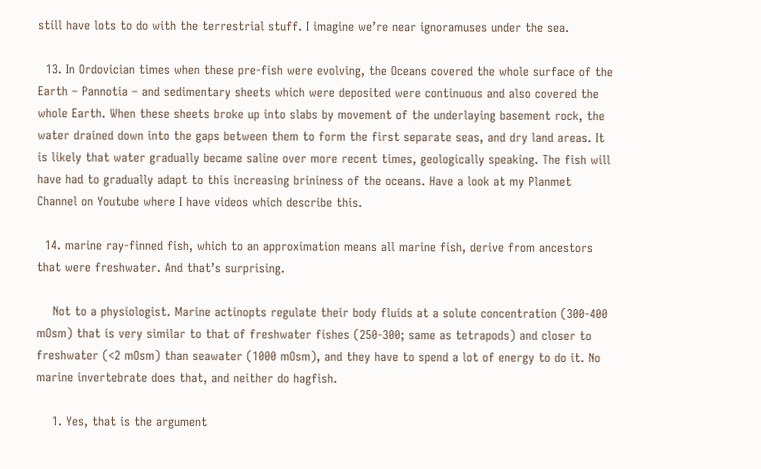still have lots to do with the terrestrial stuff. I imagine we’re near ignoramuses under the sea.

  13. In Ordovician times when these pre-fish were evolving, the Oceans covered the whole surface of the Earth – Pannotia – and sedimentary sheets which were deposited were continuous and also covered the whole Earth. When these sheets broke up into slabs by movement of the underlaying basement rock, the water drained down into the gaps between them to form the first separate seas, and dry land areas. It is likely that water gradually became saline over more recent times, geologically speaking. The fish will have had to gradually adapt to this increasing brininess of the oceans. Have a look at my Planmet Channel on Youtube where I have videos which describe this.

  14. marine ray-finned fish, which to an approximation means all marine fish, derive from ancestors that were freshwater. And that’s surprising.

    Not to a physiologist. Marine actinopts regulate their body fluids at a solute concentration (300-400 mOsm) that is very similar to that of freshwater fishes (250-300; same as tetrapods) and closer to freshwater (<2 mOsm) than seawater (1000 mOsm), and they have to spend a lot of energy to do it. No marine invertebrate does that, and neither do hagfish.

    1. Yes, that is the argument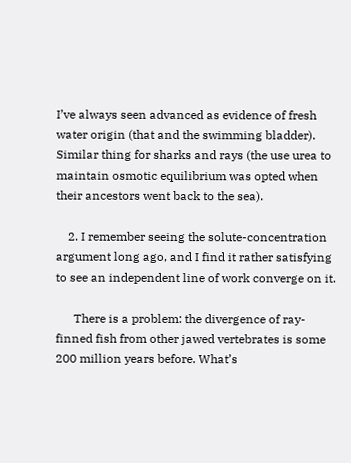I’ve always seen advanced as evidence of fresh water origin (that and the swimming bladder). Similar thing for sharks and rays (the use urea to maintain osmotic equilibrium was opted when their ancestors went back to the sea).

    2. I remember seeing the solute-concentration argument long ago, and I find it rather satisfying to see an independent line of work converge on it.

      There is a problem: the divergence of ray-finned fish from other jawed vertebrates is some 200 million years before. What’s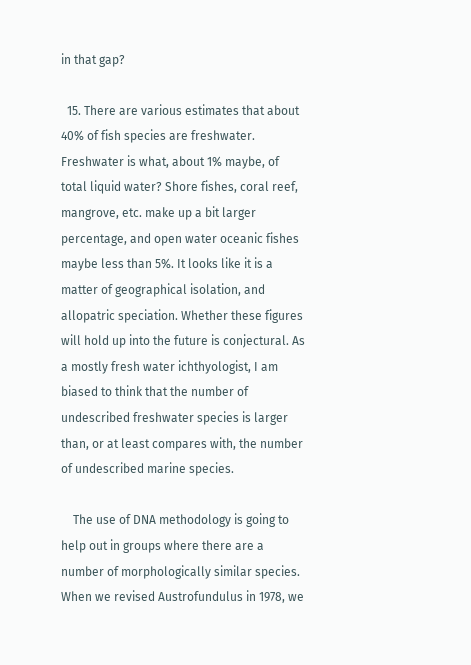in that gap?

  15. There are various estimates that about 40% of fish species are freshwater. Freshwater is what, about 1% maybe, of total liquid water? Shore fishes, coral reef, mangrove, etc. make up a bit larger percentage, and open water oceanic fishes maybe less than 5%. It looks like it is a matter of geographical isolation, and allopatric speciation. Whether these figures will hold up into the future is conjectural. As a mostly fresh water ichthyologist, I am biased to think that the number of undescribed freshwater species is larger than, or at least compares with, the number of undescribed marine species.

    The use of DNA methodology is going to help out in groups where there are a number of morphologically similar species. When we revised Austrofundulus in 1978, we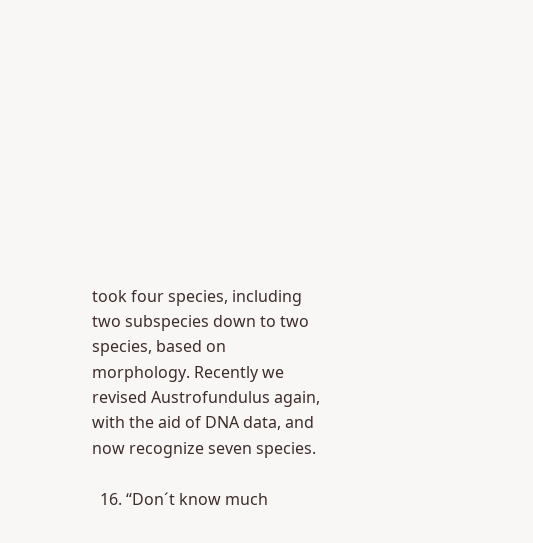took four species, including two subspecies down to two species, based on morphology. Recently we revised Austrofundulus again, with the aid of DNA data, and now recognize seven species.

  16. “Don´t know much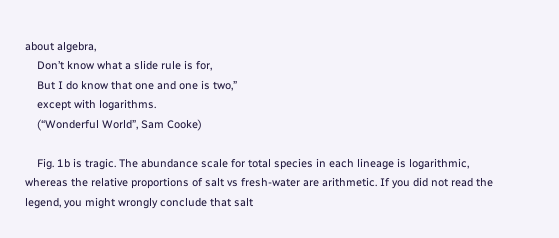about algebra,
    Don’t know what a slide rule is for,
    But I do know that one and one is two,”
    except with logarithms.
    (“Wonderful World”, Sam Cooke)

    Fig. 1b is tragic. The abundance scale for total species in each lineage is logarithmic, whereas the relative proportions of salt vs fresh-water are arithmetic. If you did not read the legend, you might wrongly conclude that salt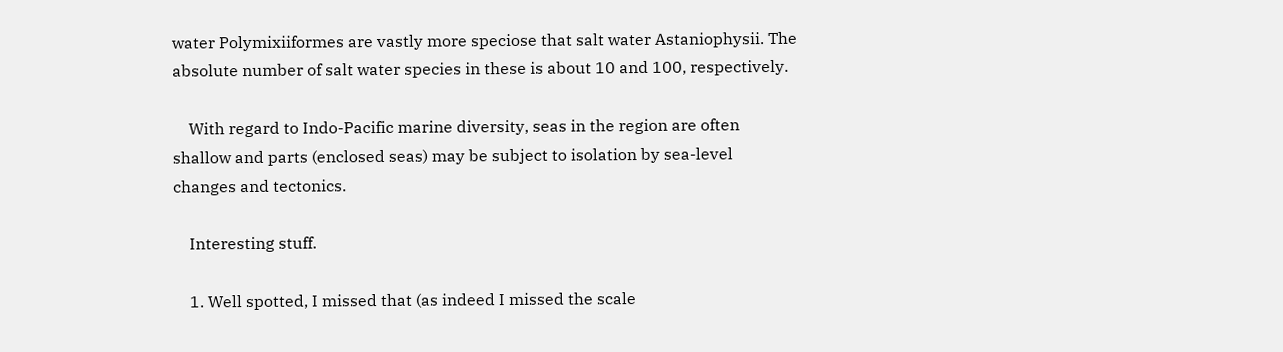water Polymixiiformes are vastly more speciose that salt water Astaniophysii. The absolute number of salt water species in these is about 10 and 100, respectively.

    With regard to Indo-Pacific marine diversity, seas in the region are often shallow and parts (enclosed seas) may be subject to isolation by sea-level changes and tectonics.

    Interesting stuff.

    1. Well spotted, I missed that (as indeed I missed the scale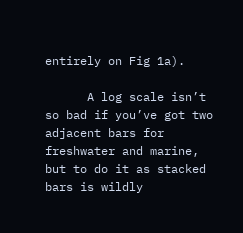entirely on Fig 1a).

      A log scale isn’t so bad if you’ve got two adjacent bars for freshwater and marine, but to do it as stacked bars is wildly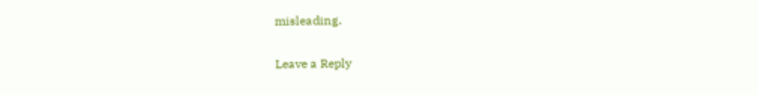misleading.

Leave a Reply